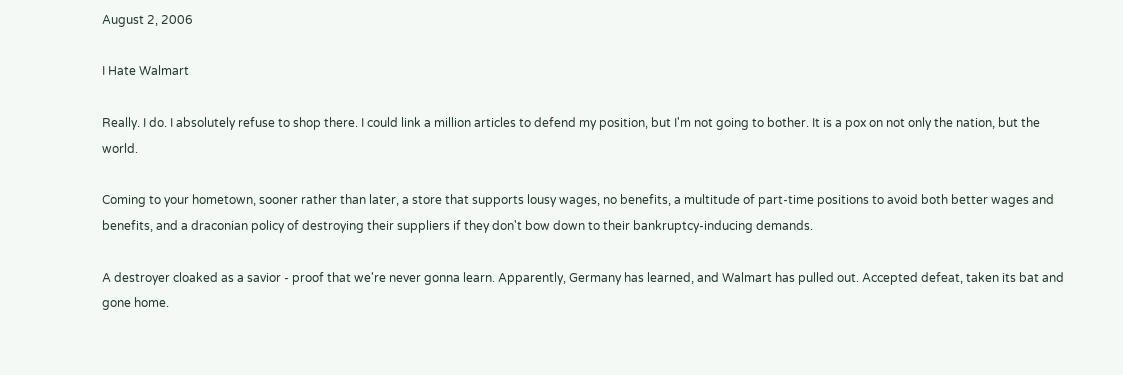August 2, 2006

I Hate Walmart

Really. I do. I absolutely refuse to shop there. I could link a million articles to defend my position, but I'm not going to bother. It is a pox on not only the nation, but the world.

Coming to your hometown, sooner rather than later, a store that supports lousy wages, no benefits, a multitude of part-time positions to avoid both better wages and benefits, and a draconian policy of destroying their suppliers if they don't bow down to their bankruptcy-inducing demands.

A destroyer cloaked as a savior - proof that we're never gonna learn. Apparently, Germany has learned, and Walmart has pulled out. Accepted defeat, taken its bat and gone home.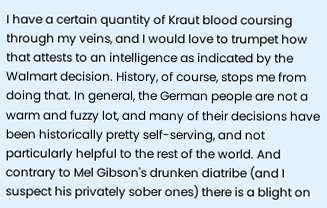I have a certain quantity of Kraut blood coursing through my veins, and I would love to trumpet how that attests to an intelligence as indicated by the Walmart decision. History, of course, stops me from doing that. In general, the German people are not a warm and fuzzy lot, and many of their decisions have been historically pretty self-serving, and not particularly helpful to the rest of the world. And contrary to Mel Gibson's drunken diatribe (and I suspect his privately sober ones) there is a blight on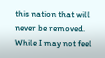this nation that will never be removed. While I may not feel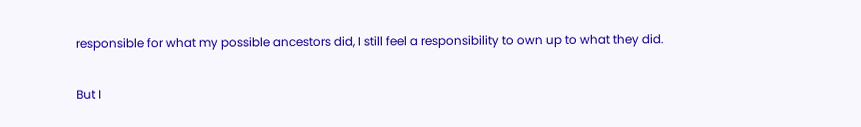responsible for what my possible ancestors did, I still feel a responsibility to own up to what they did.

But I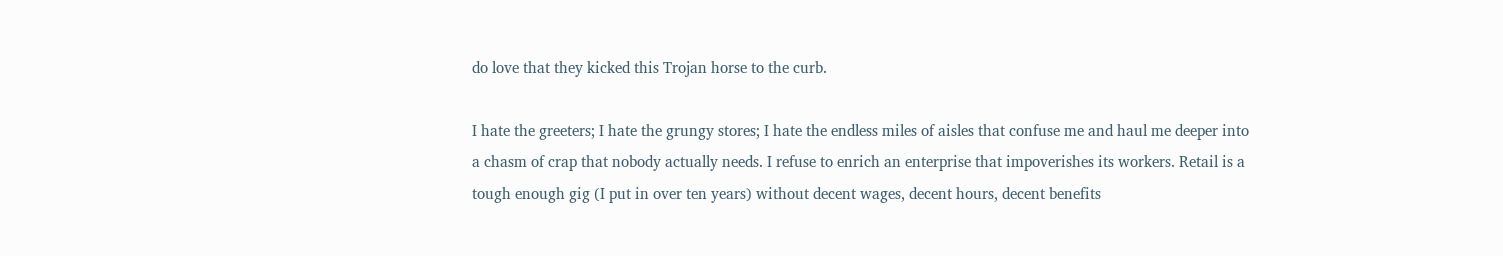do love that they kicked this Trojan horse to the curb.

I hate the greeters; I hate the grungy stores; I hate the endless miles of aisles that confuse me and haul me deeper into a chasm of crap that nobody actually needs. I refuse to enrich an enterprise that impoverishes its workers. Retail is a tough enough gig (I put in over ten years) without decent wages, decent hours, decent benefits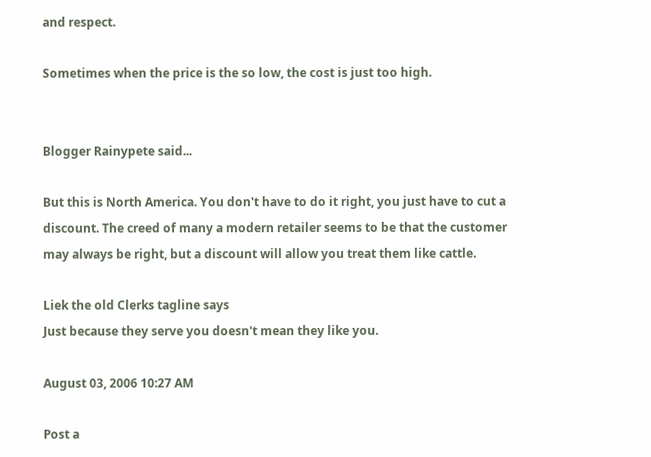and respect.

Sometimes when the price is the so low, the cost is just too high.


Blogger Rainypete said...

But this is North America. You don't have to do it right, you just have to cut a discount. The creed of many a modern retailer seems to be that the customer may always be right, but a discount will allow you treat them like cattle.

Liek the old Clerks tagline says
Just because they serve you doesn't mean they like you.

August 03, 2006 10:27 AM

Post a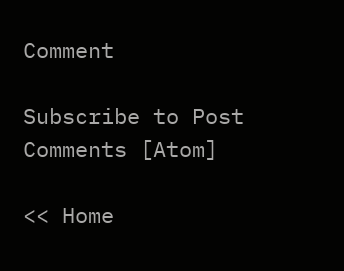Comment

Subscribe to Post Comments [Atom]

<< Home